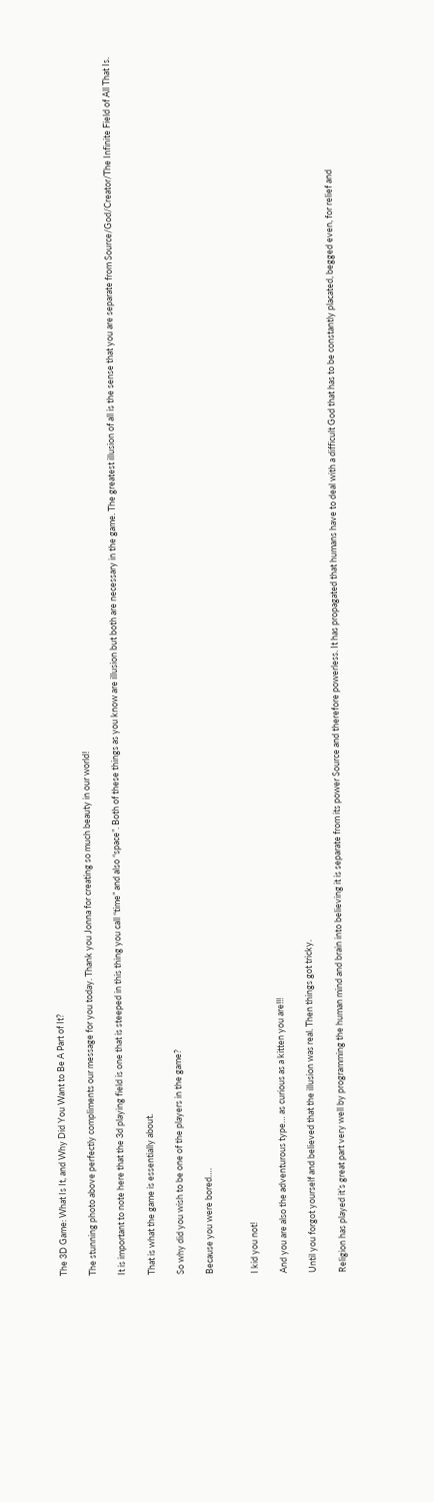The 3D Game: What Is It, and Why Did You Want to Be A Part of It?

The stunning photo above perfectly compliments our message for you today. Thank you Jonna for creating so much beauty in our world!

It is important to note here that the 3d playing field is one that is steeped in this thing you call “time” and also “space”. Both of these things as you know are illusion but both are necessary in the game. The greatest illusion of all is the sense that you are separate from Source/God/Creator/The Infinite Field of All That Is.

That is what the game is essentially about.

So why did you wish to be one of the players in the game?

Because you were bored….


I kid you not!

And you are also the adventurous type… as curious as a kitten you are!!!

Until you forgot yourself and believed that the illusion was real. Then things got tricky.

Religion has played it’s great part very well by programming the human mind and brain into believing it is separate from its power Source and therefore powerless. It has propagated that humans have to deal with a difficult God that has to be constantly placated, begged even, for relief and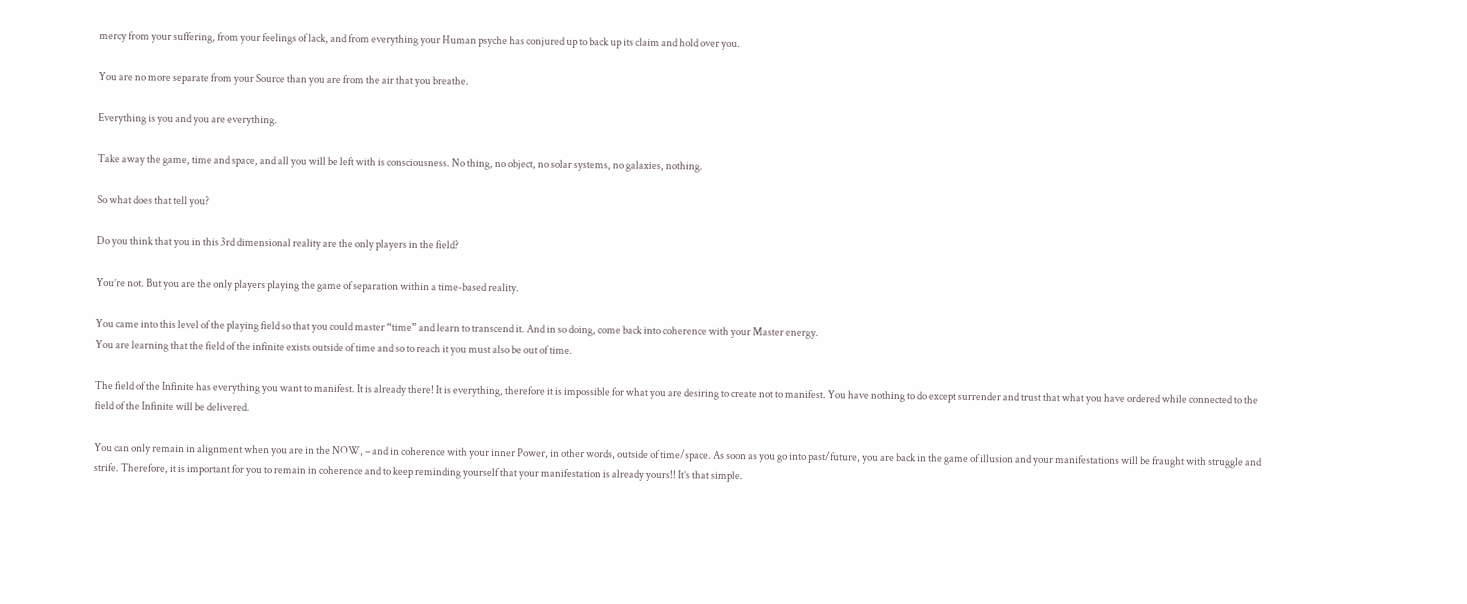mercy from your suffering, from your feelings of lack, and from everything your Human psyche has conjured up to back up its claim and hold over you.

You are no more separate from your Source than you are from the air that you breathe.

Everything is you and you are everything.

Take away the game, time and space, and all you will be left with is consciousness. No thing, no object, no solar systems, no galaxies, nothing.

So what does that tell you?

Do you think that you in this 3rd dimensional reality are the only players in the field?

You’re not. But you are the only players playing the game of separation within a time-based reality.

You came into this level of the playing field so that you could master “time” and learn to transcend it. And in so doing, come back into coherence with your Master energy.
You are learning that the field of the infinite exists outside of time and so to reach it you must also be out of time.

The field of the Infinite has everything you want to manifest. It is already there! It is everything, therefore it is impossible for what you are desiring to create not to manifest. You have nothing to do except surrender and trust that what you have ordered while connected to the field of the Infinite will be delivered.

You can only remain in alignment when you are in the NOW, – and in coherence with your inner Power, in other words, outside of time/space. As soon as you go into past/future, you are back in the game of illusion and your manifestations will be fraught with struggle and strife. Therefore, it is important for you to remain in coherence and to keep reminding yourself that your manifestation is already yours!! It’s that simple.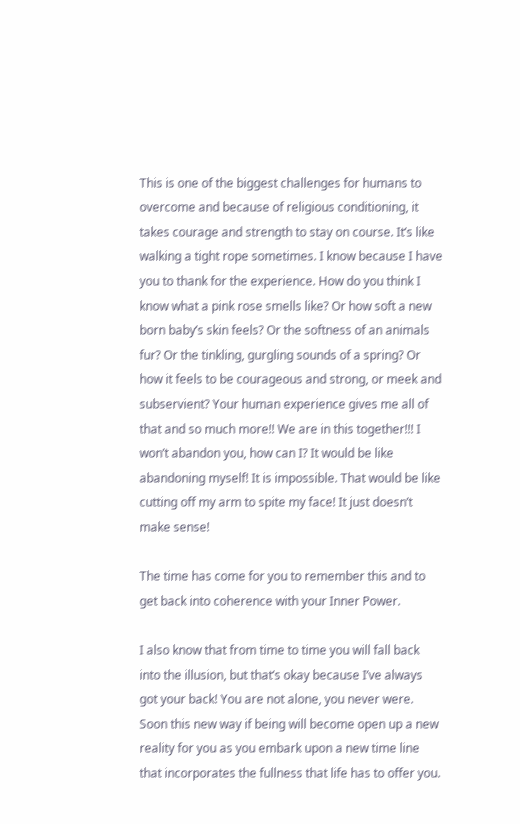This is one of the biggest challenges for humans to overcome and because of religious conditioning, it takes courage and strength to stay on course. It’s like walking a tight rope sometimes. I know because I have you to thank for the experience. How do you think I know what a pink rose smells like? Or how soft a new born baby’s skin feels? Or the softness of an animals fur? Or the tinkling, gurgling sounds of a spring? Or how it feels to be courageous and strong, or meek and subservient? Your human experience gives me all of that and so much more!! We are in this together!!! I won’t abandon you, how can I? It would be like abandoning myself! It is impossible. That would be like cutting off my arm to spite my face! It just doesn’t make sense!

The time has come for you to remember this and to get back into coherence with your Inner Power.

I also know that from time to time you will fall back into the illusion, but that’s okay because I’ve always got your back! You are not alone, you never were. Soon this new way if being will become open up a new reality for you as you embark upon a new time line that incorporates the fullness that life has to offer you.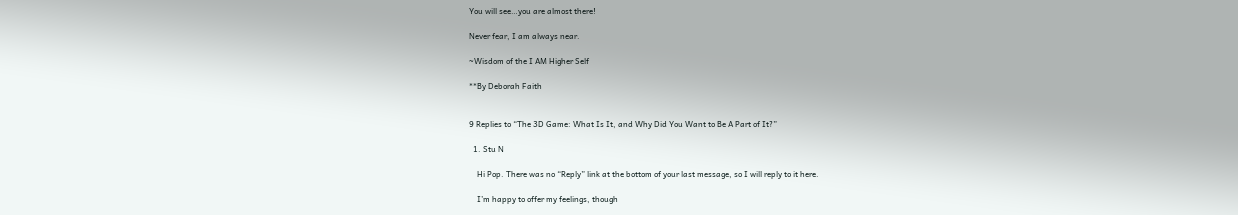You will see…you are almost there!

Never fear, I am always near.

~Wisdom of the I AM Higher Self

**By Deborah Faith


9 Replies to “The 3D Game: What Is It, and Why Did You Want to Be A Part of It?”

  1. Stu N

    Hi Pop. There was no “Reply” link at the bottom of your last message, so I will reply to it here.

    I’m happy to offer my feelings, though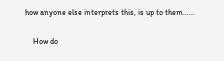how anyone else interprets this, is up to them……

    How do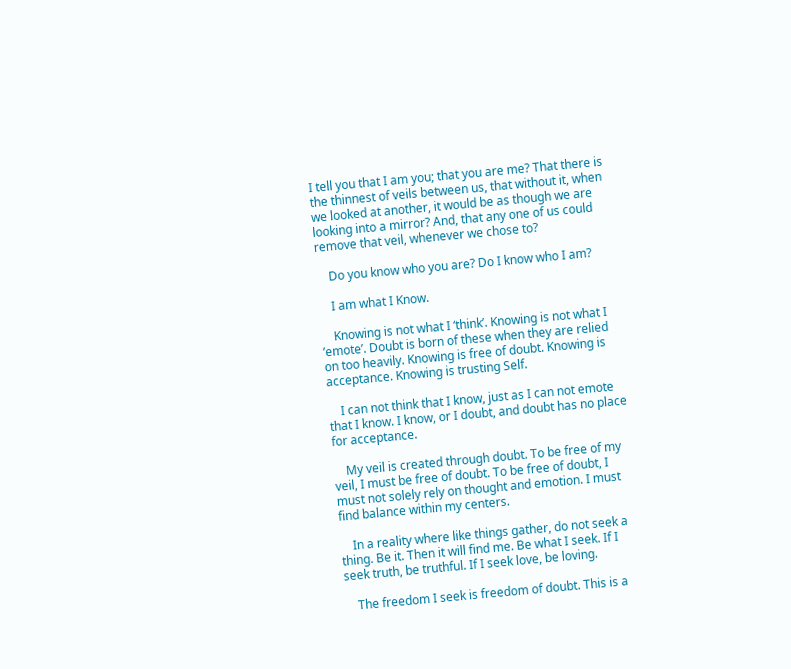I tell you that I am you; that you are me? That there is the thinnest of veils between us, that without it, when we looked at another, it would be as though we are looking into a mirror? And, that any one of us could remove that veil, whenever we chose to?

    Do you know who you are? Do I know who I am?

    I am what I Know.

    Knowing is not what I ‘think’. Knowing is not what I ’emote’. Doubt is born of these when they are relied on too heavily. Knowing is free of doubt. Knowing is acceptance. Knowing is trusting Self.

    I can not think that I know, just as I can not emote that I know. I know, or I doubt, and doubt has no place for acceptance.

    My veil is created through doubt. To be free of my veil, I must be free of doubt. To be free of doubt, I must not solely rely on thought and emotion. I must find balance within my centers.

    In a reality where like things gather, do not seek a thing. Be it. Then it will find me. Be what I seek. If I seek truth, be truthful. If I seek love, be loving.

    The freedom I seek is freedom of doubt. This is a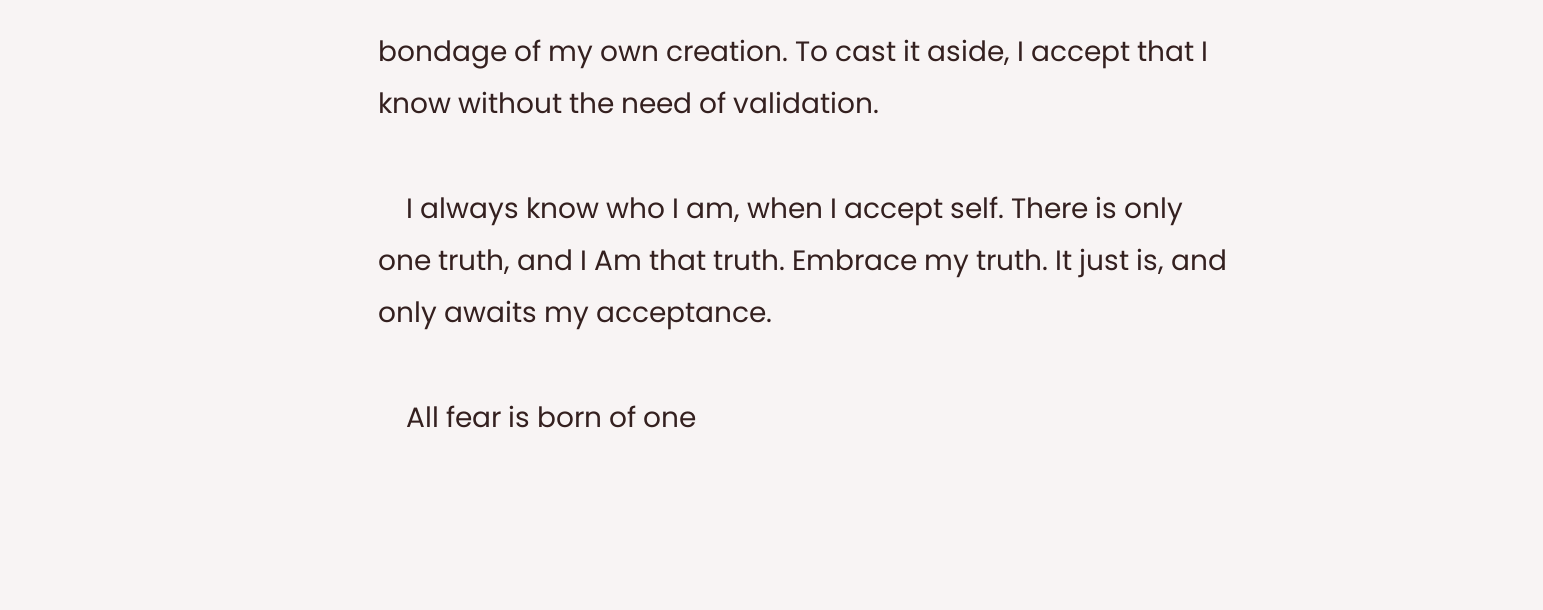bondage of my own creation. To cast it aside, I accept that I know without the need of validation.

    I always know who I am, when I accept self. There is only one truth, and I Am that truth. Embrace my truth. It just is, and only awaits my acceptance.

    All fear is born of one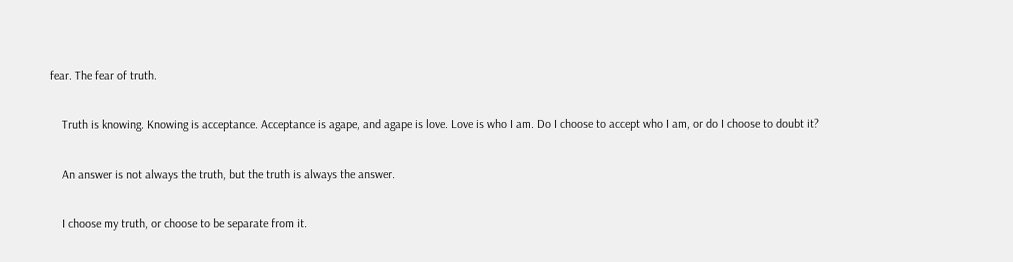fear. The fear of truth.

    Truth is knowing. Knowing is acceptance. Acceptance is agape, and agape is love. Love is who I am. Do I choose to accept who I am, or do I choose to doubt it?

    An answer is not always the truth, but the truth is always the answer.

    I choose my truth, or choose to be separate from it.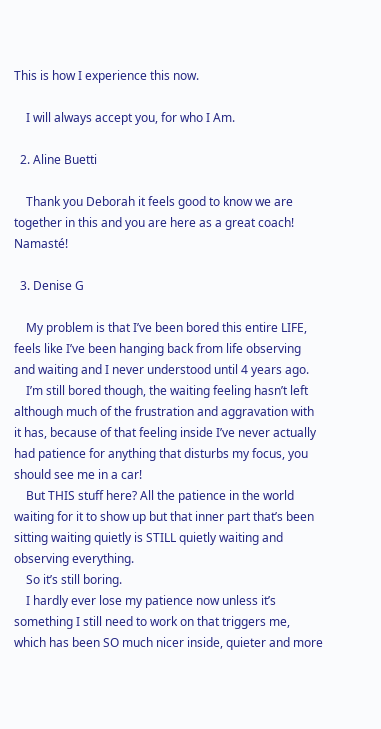This is how I experience this now.

    I will always accept you, for who I Am.

  2. Aline Buetti

    Thank you Deborah it feels good to know we are together in this and you are here as a great coach! Namasté!

  3. Denise G

    My problem is that I’ve been bored this entire LIFE, feels like I’ve been hanging back from life observing and waiting and I never understood until 4 years ago.
    I’m still bored though, the waiting feeling hasn’t left although much of the frustration and aggravation with it has, because of that feeling inside I’ve never actually had patience for anything that disturbs my focus, you should see me in a car!
    But THIS stuff here? All the patience in the world waiting for it to show up but that inner part that’s been sitting waiting quietly is STILL quietly waiting and observing everything.
    So it’s still boring.
    I hardly ever lose my patience now unless it’s something I still need to work on that triggers me, which has been SO much nicer inside, quieter and more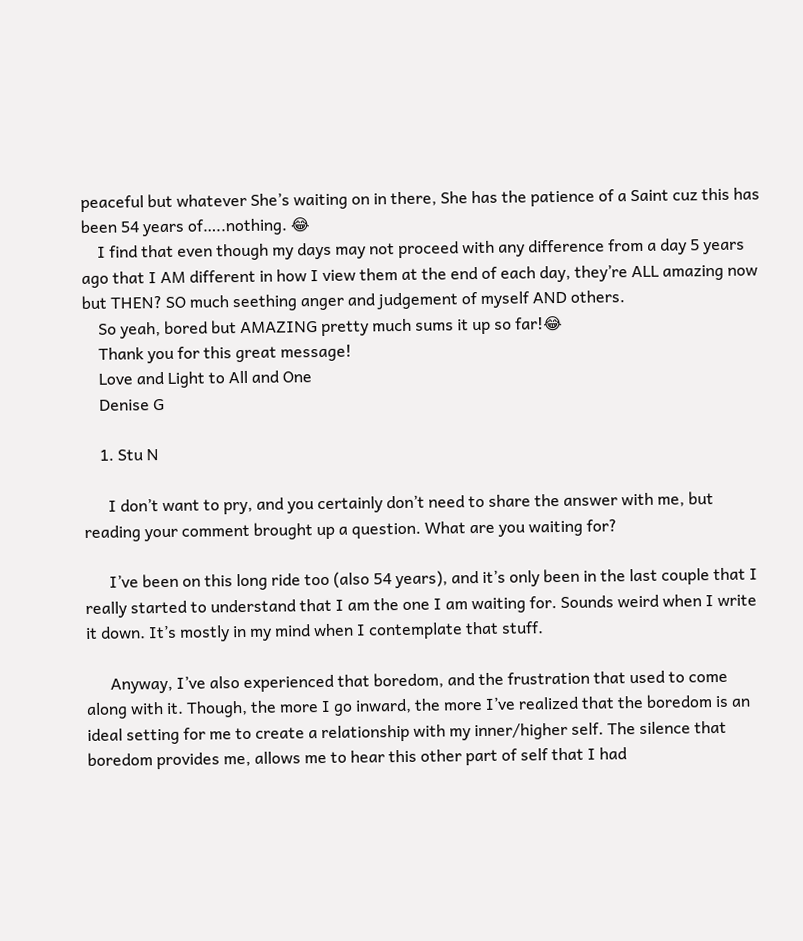peaceful but whatever She’s waiting on in there, She has the patience of a Saint cuz this has been 54 years of…..nothing. 😂
    I find that even though my days may not proceed with any difference from a day 5 years ago that I AM different in how I view them at the end of each day, they’re ALL amazing now but THEN? SO much seething anger and judgement of myself AND others.
    So yeah, bored but AMAZING pretty much sums it up so far!😂
    Thank you for this great message!
    Love and Light to All and One
    Denise G

    1. Stu N

      I don’t want to pry, and you certainly don’t need to share the answer with me, but reading your comment brought up a question. What are you waiting for?

      I’ve been on this long ride too (also 54 years), and it’s only been in the last couple that I really started to understand that I am the one I am waiting for. Sounds weird when I write it down. It’s mostly in my mind when I contemplate that stuff.

      Anyway, I’ve also experienced that boredom, and the frustration that used to come along with it. Though, the more I go inward, the more I’ve realized that the boredom is an ideal setting for me to create a relationship with my inner/higher self. The silence that boredom provides me, allows me to hear this other part of self that I had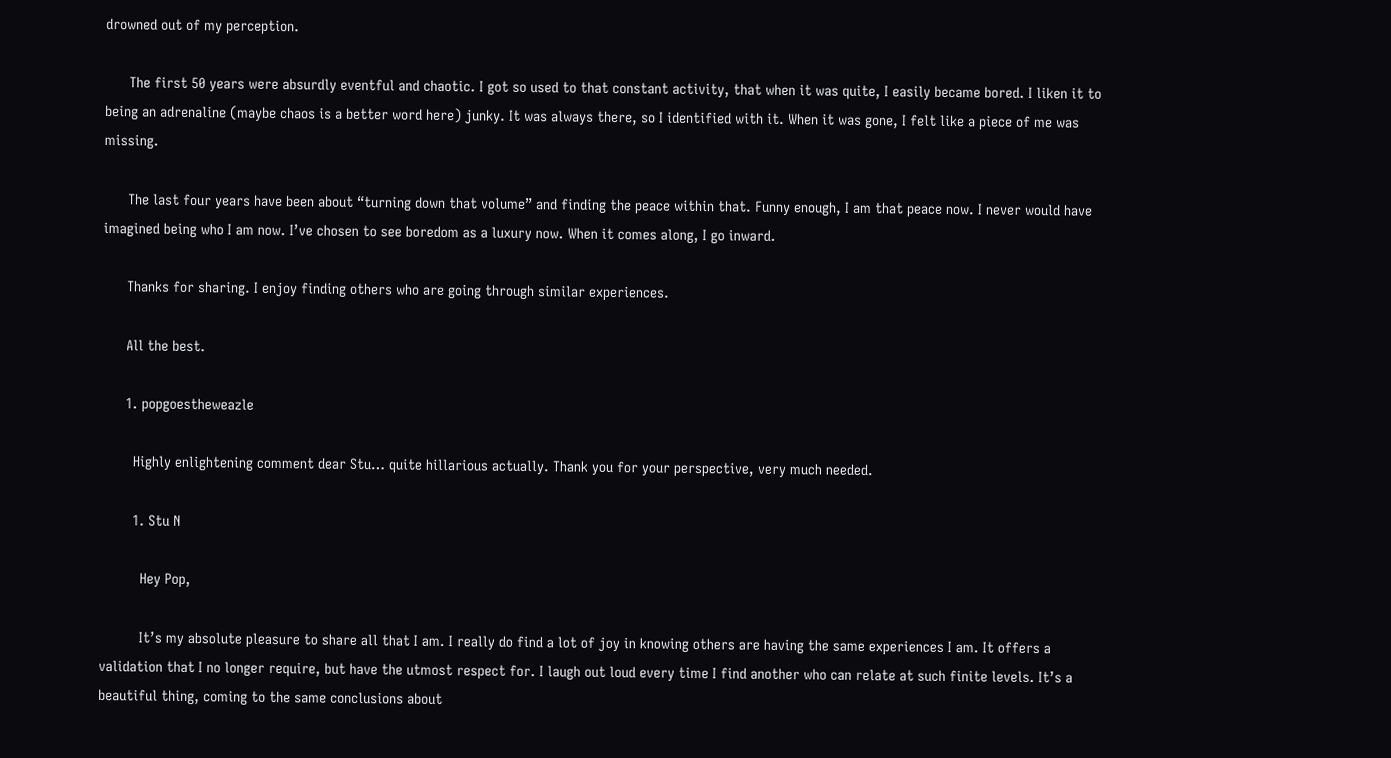drowned out of my perception.

      The first 50 years were absurdly eventful and chaotic. I got so used to that constant activity, that when it was quite, I easily became bored. I liken it to being an adrenaline (maybe chaos is a better word here) junky. It was always there, so I identified with it. When it was gone, I felt like a piece of me was missing.

      The last four years have been about “turning down that volume” and finding the peace within that. Funny enough, I am that peace now. I never would have imagined being who I am now. I’ve chosen to see boredom as a luxury now. When it comes along, I go inward.

      Thanks for sharing. I enjoy finding others who are going through similar experiences.

      All the best.

      1. popgoestheweazle

        Highly enlightening comment dear Stu… quite hillarious actually. Thank you for your perspective, very much needed.

        1. Stu N

          Hey Pop,

          It’s my absolute pleasure to share all that I am. I really do find a lot of joy in knowing others are having the same experiences I am. It offers a validation that I no longer require, but have the utmost respect for. I laugh out loud every time I find another who can relate at such finite levels. It’s a beautiful thing, coming to the same conclusions about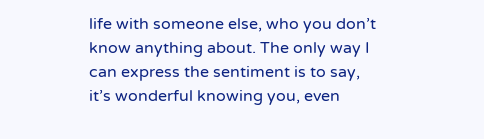life with someone else, who you don’t know anything about. The only way I can express the sentiment is to say, it’s wonderful knowing you, even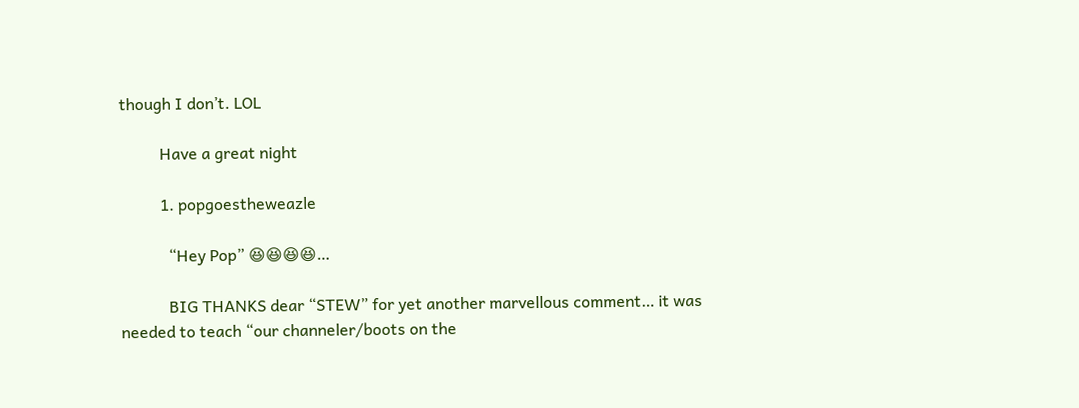though I don’t. LOL

          Have a great night

          1. popgoestheweazle

            “Hey Pop” 😆😆😆😆…

            BIG THANKS dear “STEW” for yet another marvellous comment… it was needed to teach “our channeler/boots on the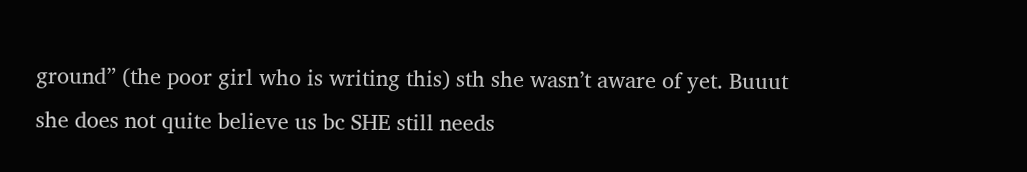ground” (the poor girl who is writing this) sth she wasn’t aware of yet. Buuut she does not quite believe us bc SHE still needs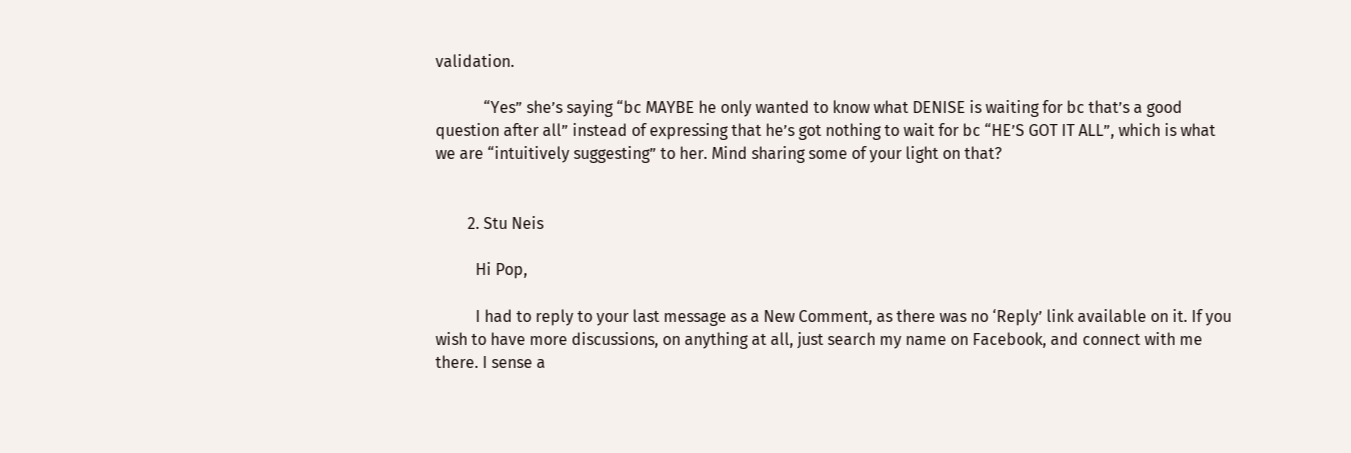validation.

            “Yes” she’s saying “bc MAYBE he only wanted to know what DENISE is waiting for bc that’s a good question after all” instead of expressing that he’s got nothing to wait for bc “HE’S GOT IT ALL”, which is what we are “intuitively suggesting” to her. Mind sharing some of your light on that?


        2. Stu Neis

          Hi Pop,

          I had to reply to your last message as a New Comment, as there was no ‘Reply’ link available on it. If you wish to have more discussions, on anything at all, just search my name on Facebook, and connect with me there. I sense a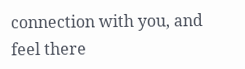connection with you, and feel there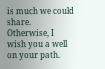is much we could share. Otherwise, I wish you a well on your path.